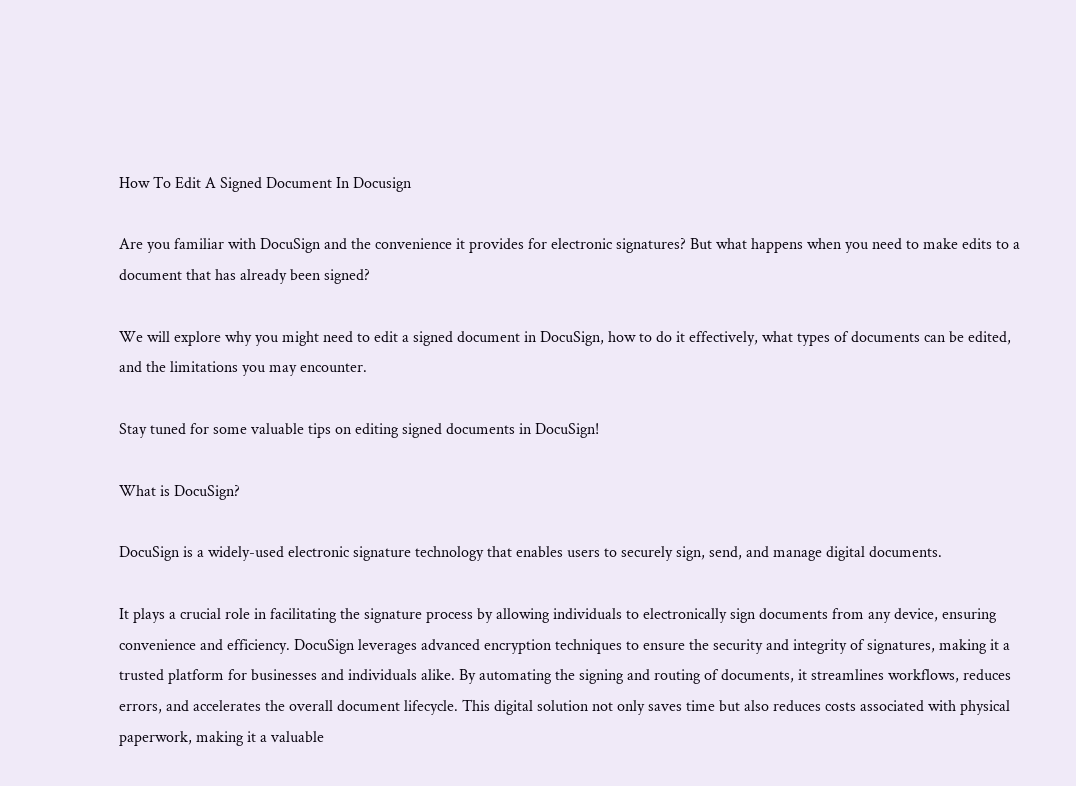How To Edit A Signed Document In Docusign

Are you familiar with DocuSign and the convenience it provides for electronic signatures? But what happens when you need to make edits to a document that has already been signed?

We will explore why you might need to edit a signed document in DocuSign, how to do it effectively, what types of documents can be edited, and the limitations you may encounter.

Stay tuned for some valuable tips on editing signed documents in DocuSign!

What is DocuSign?

DocuSign is a widely-used electronic signature technology that enables users to securely sign, send, and manage digital documents.

It plays a crucial role in facilitating the signature process by allowing individuals to electronically sign documents from any device, ensuring convenience and efficiency. DocuSign leverages advanced encryption techniques to ensure the security and integrity of signatures, making it a trusted platform for businesses and individuals alike. By automating the signing and routing of documents, it streamlines workflows, reduces errors, and accelerates the overall document lifecycle. This digital solution not only saves time but also reduces costs associated with physical paperwork, making it a valuable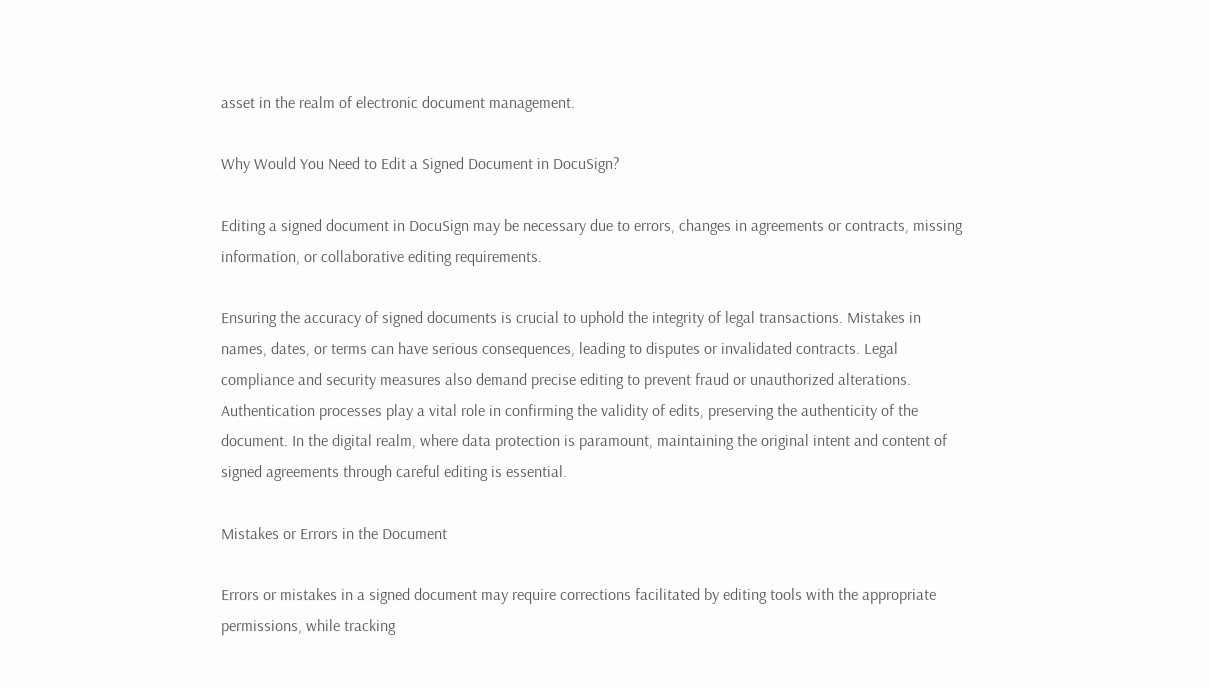asset in the realm of electronic document management.

Why Would You Need to Edit a Signed Document in DocuSign?

Editing a signed document in DocuSign may be necessary due to errors, changes in agreements or contracts, missing information, or collaborative editing requirements.

Ensuring the accuracy of signed documents is crucial to uphold the integrity of legal transactions. Mistakes in names, dates, or terms can have serious consequences, leading to disputes or invalidated contracts. Legal compliance and security measures also demand precise editing to prevent fraud or unauthorized alterations. Authentication processes play a vital role in confirming the validity of edits, preserving the authenticity of the document. In the digital realm, where data protection is paramount, maintaining the original intent and content of signed agreements through careful editing is essential.

Mistakes or Errors in the Document

Errors or mistakes in a signed document may require corrections facilitated by editing tools with the appropriate permissions, while tracking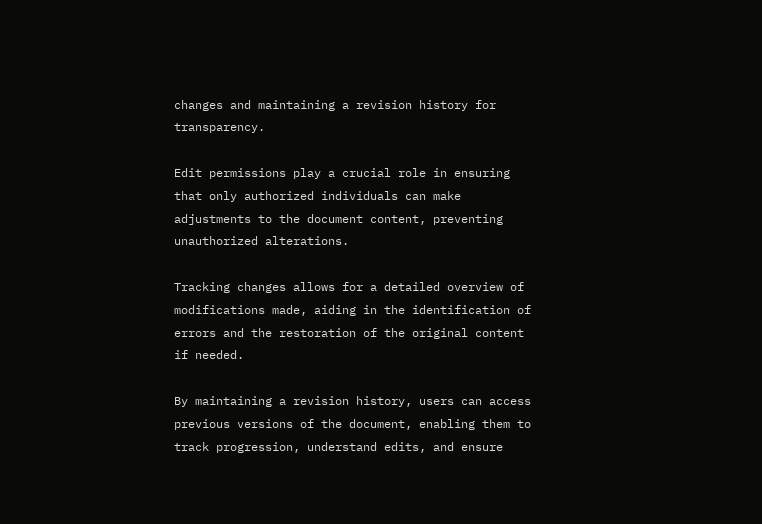changes and maintaining a revision history for transparency.

Edit permissions play a crucial role in ensuring that only authorized individuals can make adjustments to the document content, preventing unauthorized alterations.

Tracking changes allows for a detailed overview of modifications made, aiding in the identification of errors and the restoration of the original content if needed.

By maintaining a revision history, users can access previous versions of the document, enabling them to track progression, understand edits, and ensure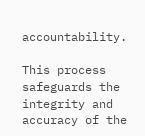accountability.

This process safeguards the integrity and accuracy of the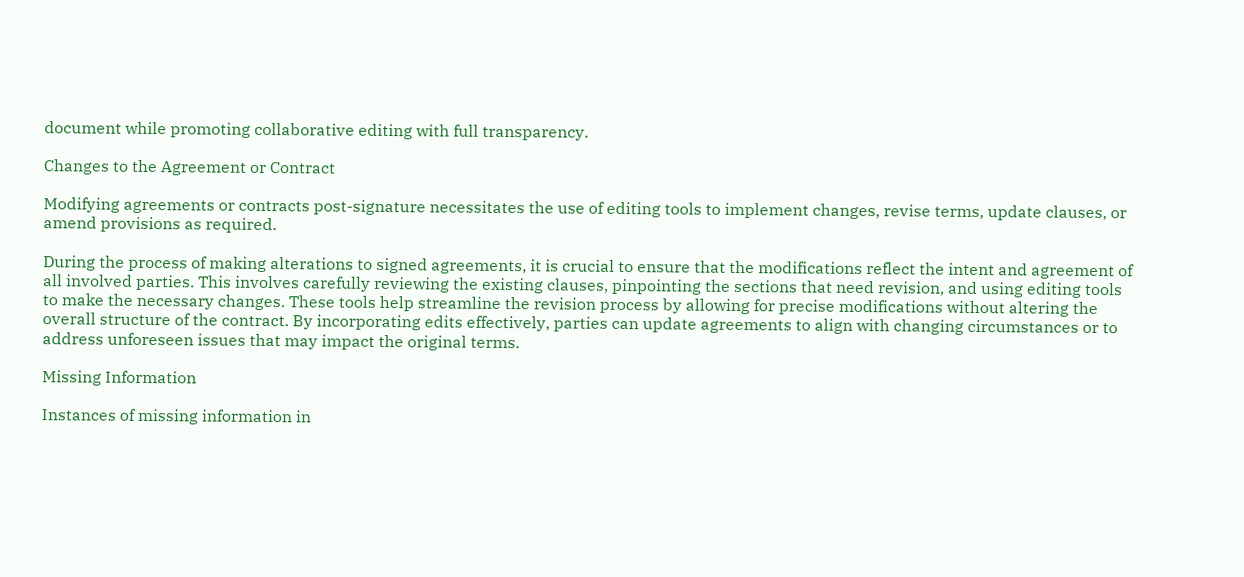document while promoting collaborative editing with full transparency.

Changes to the Agreement or Contract

Modifying agreements or contracts post-signature necessitates the use of editing tools to implement changes, revise terms, update clauses, or amend provisions as required.

During the process of making alterations to signed agreements, it is crucial to ensure that the modifications reflect the intent and agreement of all involved parties. This involves carefully reviewing the existing clauses, pinpointing the sections that need revision, and using editing tools to make the necessary changes. These tools help streamline the revision process by allowing for precise modifications without altering the overall structure of the contract. By incorporating edits effectively, parties can update agreements to align with changing circumstances or to address unforeseen issues that may impact the original terms.

Missing Information

Instances of missing information in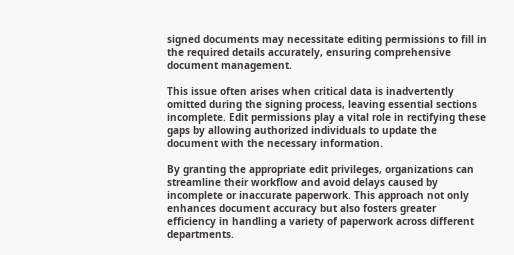signed documents may necessitate editing permissions to fill in the required details accurately, ensuring comprehensive document management.

This issue often arises when critical data is inadvertently omitted during the signing process, leaving essential sections incomplete. Edit permissions play a vital role in rectifying these gaps by allowing authorized individuals to update the document with the necessary information.

By granting the appropriate edit privileges, organizations can streamline their workflow and avoid delays caused by incomplete or inaccurate paperwork. This approach not only enhances document accuracy but also fosters greater efficiency in handling a variety of paperwork across different departments.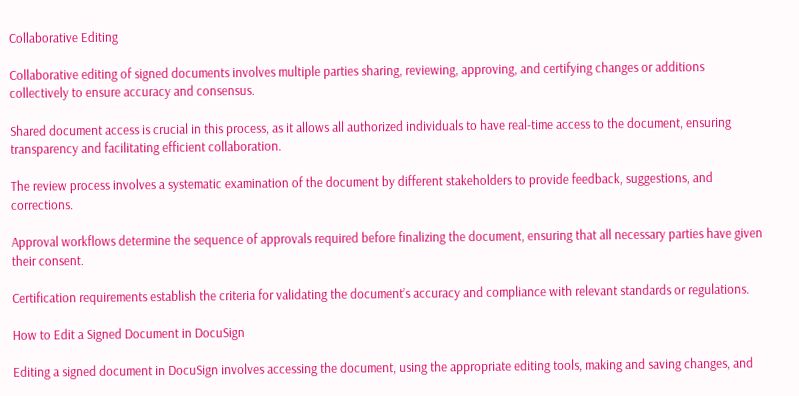Collaborative Editing

Collaborative editing of signed documents involves multiple parties sharing, reviewing, approving, and certifying changes or additions collectively to ensure accuracy and consensus.

Shared document access is crucial in this process, as it allows all authorized individuals to have real-time access to the document, ensuring transparency and facilitating efficient collaboration.

The review process involves a systematic examination of the document by different stakeholders to provide feedback, suggestions, and corrections.

Approval workflows determine the sequence of approvals required before finalizing the document, ensuring that all necessary parties have given their consent.

Certification requirements establish the criteria for validating the document’s accuracy and compliance with relevant standards or regulations.

How to Edit a Signed Document in DocuSign

Editing a signed document in DocuSign involves accessing the document, using the appropriate editing tools, making and saving changes, and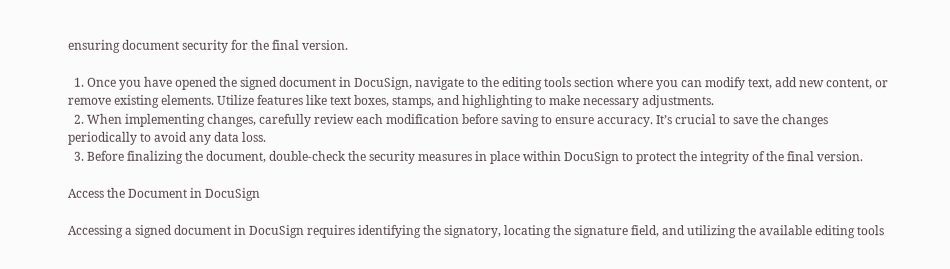ensuring document security for the final version.

  1. Once you have opened the signed document in DocuSign, navigate to the editing tools section where you can modify text, add new content, or remove existing elements. Utilize features like text boxes, stamps, and highlighting to make necessary adjustments.
  2. When implementing changes, carefully review each modification before saving to ensure accuracy. It’s crucial to save the changes periodically to avoid any data loss.
  3. Before finalizing the document, double-check the security measures in place within DocuSign to protect the integrity of the final version.

Access the Document in DocuSign

Accessing a signed document in DocuSign requires identifying the signatory, locating the signature field, and utilizing the available editing tools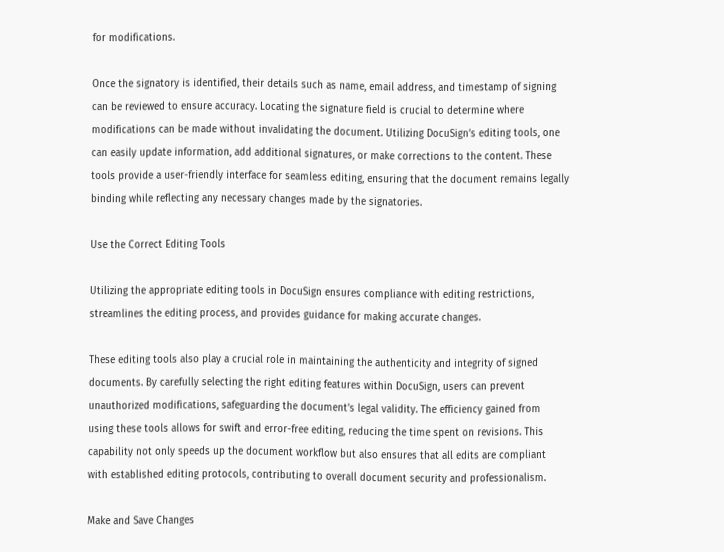for modifications.

Once the signatory is identified, their details such as name, email address, and timestamp of signing can be reviewed to ensure accuracy. Locating the signature field is crucial to determine where modifications can be made without invalidating the document. Utilizing DocuSign’s editing tools, one can easily update information, add additional signatures, or make corrections to the content. These tools provide a user-friendly interface for seamless editing, ensuring that the document remains legally binding while reflecting any necessary changes made by the signatories.

Use the Correct Editing Tools

Utilizing the appropriate editing tools in DocuSign ensures compliance with editing restrictions, streamlines the editing process, and provides guidance for making accurate changes.

These editing tools also play a crucial role in maintaining the authenticity and integrity of signed documents. By carefully selecting the right editing features within DocuSign, users can prevent unauthorized modifications, safeguarding the document’s legal validity. The efficiency gained from using these tools allows for swift and error-free editing, reducing the time spent on revisions. This capability not only speeds up the document workflow but also ensures that all edits are compliant with established editing protocols, contributing to overall document security and professionalism.

Make and Save Changes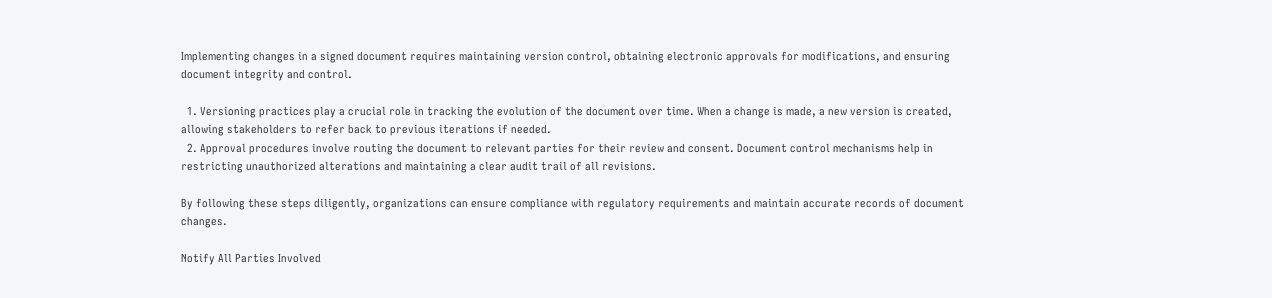Implementing changes in a signed document requires maintaining version control, obtaining electronic approvals for modifications, and ensuring document integrity and control.

  1. Versioning practices play a crucial role in tracking the evolution of the document over time. When a change is made, a new version is created, allowing stakeholders to refer back to previous iterations if needed.
  2. Approval procedures involve routing the document to relevant parties for their review and consent. Document control mechanisms help in restricting unauthorized alterations and maintaining a clear audit trail of all revisions.

By following these steps diligently, organizations can ensure compliance with regulatory requirements and maintain accurate records of document changes.

Notify All Parties Involved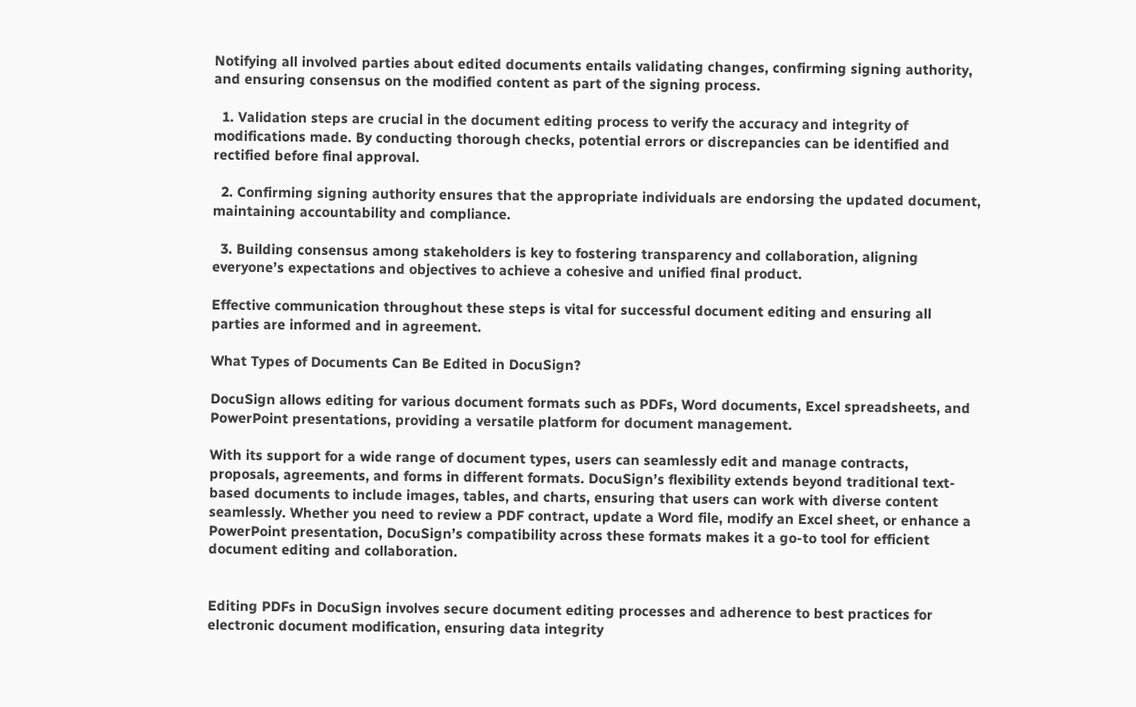Notifying all involved parties about edited documents entails validating changes, confirming signing authority, and ensuring consensus on the modified content as part of the signing process.

  1. Validation steps are crucial in the document editing process to verify the accuracy and integrity of modifications made. By conducting thorough checks, potential errors or discrepancies can be identified and rectified before final approval.

  2. Confirming signing authority ensures that the appropriate individuals are endorsing the updated document, maintaining accountability and compliance.

  3. Building consensus among stakeholders is key to fostering transparency and collaboration, aligning everyone’s expectations and objectives to achieve a cohesive and unified final product.

Effective communication throughout these steps is vital for successful document editing and ensuring all parties are informed and in agreement.

What Types of Documents Can Be Edited in DocuSign?

DocuSign allows editing for various document formats such as PDFs, Word documents, Excel spreadsheets, and PowerPoint presentations, providing a versatile platform for document management.

With its support for a wide range of document types, users can seamlessly edit and manage contracts, proposals, agreements, and forms in different formats. DocuSign’s flexibility extends beyond traditional text-based documents to include images, tables, and charts, ensuring that users can work with diverse content seamlessly. Whether you need to review a PDF contract, update a Word file, modify an Excel sheet, or enhance a PowerPoint presentation, DocuSign’s compatibility across these formats makes it a go-to tool for efficient document editing and collaboration.


Editing PDFs in DocuSign involves secure document editing processes and adherence to best practices for electronic document modification, ensuring data integrity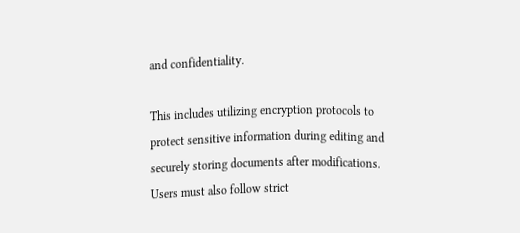and confidentiality.

This includes utilizing encryption protocols to protect sensitive information during editing and securely storing documents after modifications. Users must also follow strict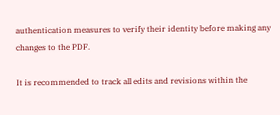authentication measures to verify their identity before making any changes to the PDF.

It is recommended to track all edits and revisions within the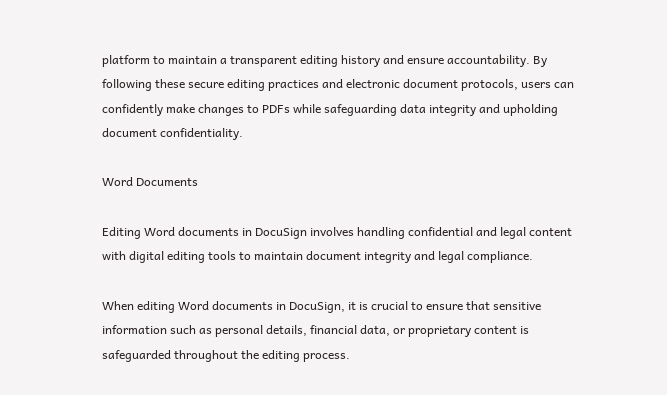platform to maintain a transparent editing history and ensure accountability. By following these secure editing practices and electronic document protocols, users can confidently make changes to PDFs while safeguarding data integrity and upholding document confidentiality.

Word Documents

Editing Word documents in DocuSign involves handling confidential and legal content with digital editing tools to maintain document integrity and legal compliance.

When editing Word documents in DocuSign, it is crucial to ensure that sensitive information such as personal details, financial data, or proprietary content is safeguarded throughout the editing process.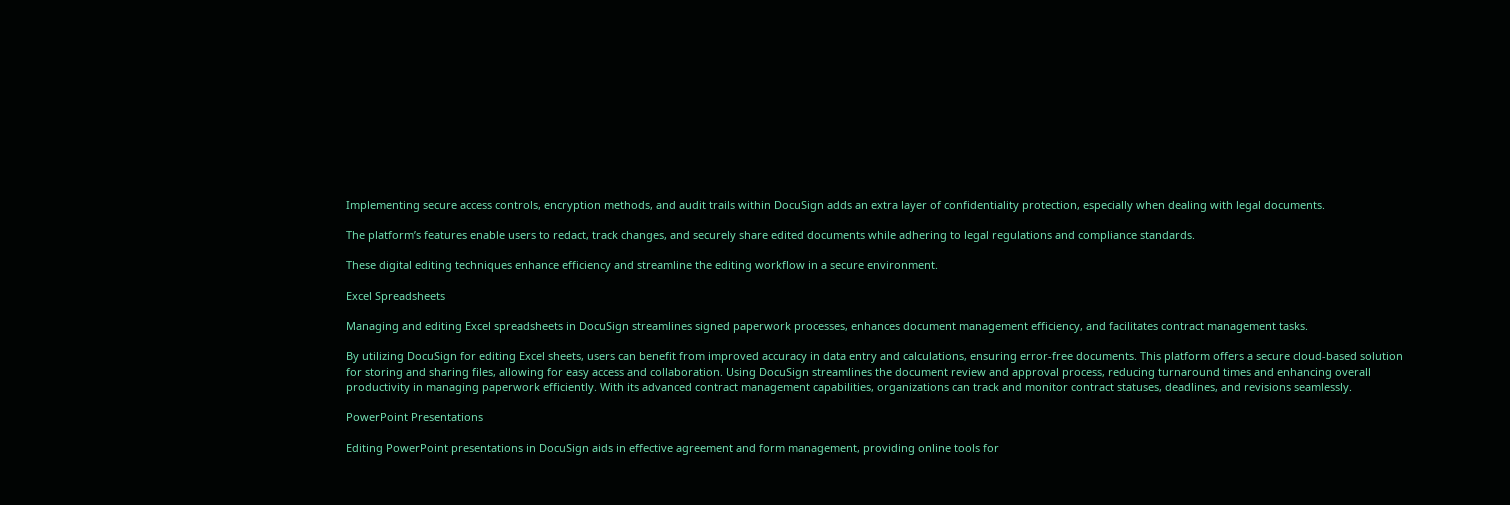Implementing secure access controls, encryption methods, and audit trails within DocuSign adds an extra layer of confidentiality protection, especially when dealing with legal documents.

The platform’s features enable users to redact, track changes, and securely share edited documents while adhering to legal regulations and compliance standards.

These digital editing techniques enhance efficiency and streamline the editing workflow in a secure environment.

Excel Spreadsheets

Managing and editing Excel spreadsheets in DocuSign streamlines signed paperwork processes, enhances document management efficiency, and facilitates contract management tasks.

By utilizing DocuSign for editing Excel sheets, users can benefit from improved accuracy in data entry and calculations, ensuring error-free documents. This platform offers a secure cloud-based solution for storing and sharing files, allowing for easy access and collaboration. Using DocuSign streamlines the document review and approval process, reducing turnaround times and enhancing overall productivity in managing paperwork efficiently. With its advanced contract management capabilities, organizations can track and monitor contract statuses, deadlines, and revisions seamlessly.

PowerPoint Presentations

Editing PowerPoint presentations in DocuSign aids in effective agreement and form management, providing online tools for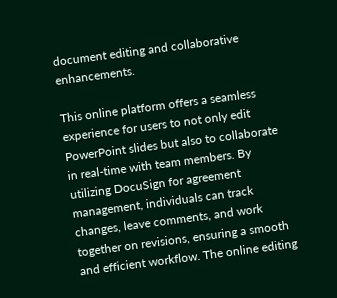document editing and collaborative enhancements.

This online platform offers a seamless experience for users to not only edit PowerPoint slides but also to collaborate in real-time with team members. By utilizing DocuSign for agreement management, individuals can track changes, leave comments, and work together on revisions, ensuring a smooth and efficient workflow. The online editing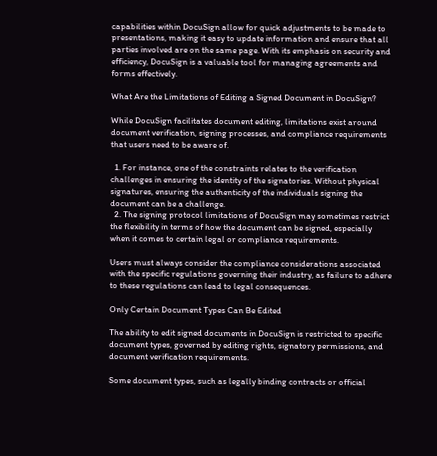capabilities within DocuSign allow for quick adjustments to be made to presentations, making it easy to update information and ensure that all parties involved are on the same page. With its emphasis on security and efficiency, DocuSign is a valuable tool for managing agreements and forms effectively.

What Are the Limitations of Editing a Signed Document in DocuSign?

While DocuSign facilitates document editing, limitations exist around document verification, signing processes, and compliance requirements that users need to be aware of.

  1. For instance, one of the constraints relates to the verification challenges in ensuring the identity of the signatories. Without physical signatures, ensuring the authenticity of the individuals signing the document can be a challenge.
  2. The signing protocol limitations of DocuSign may sometimes restrict the flexibility in terms of how the document can be signed, especially when it comes to certain legal or compliance requirements.

Users must always consider the compliance considerations associated with the specific regulations governing their industry, as failure to adhere to these regulations can lead to legal consequences.

Only Certain Document Types Can Be Edited

The ability to edit signed documents in DocuSign is restricted to specific document types, governed by editing rights, signatory permissions, and document verification requirements.

Some document types, such as legally binding contracts or official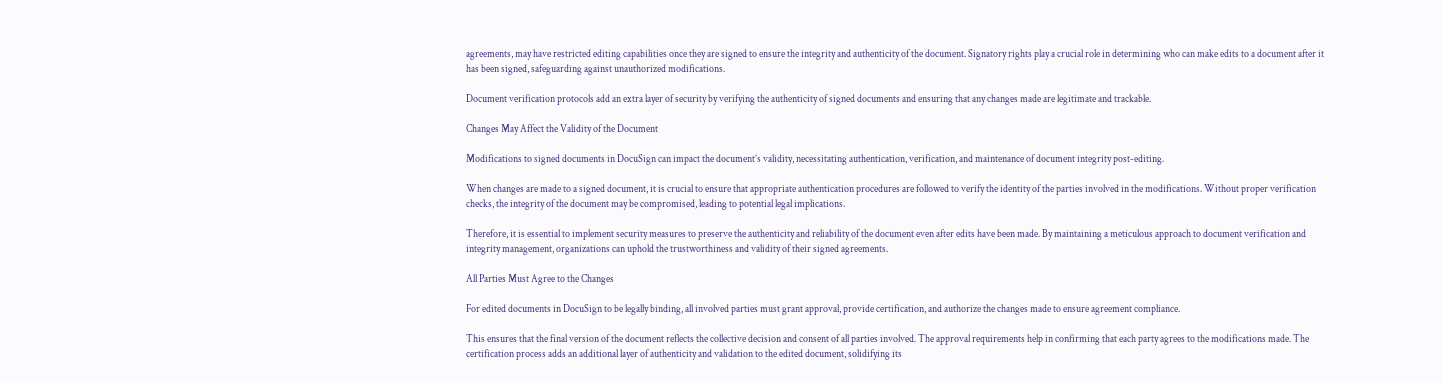agreements, may have restricted editing capabilities once they are signed to ensure the integrity and authenticity of the document. Signatory rights play a crucial role in determining who can make edits to a document after it has been signed, safeguarding against unauthorized modifications.

Document verification protocols add an extra layer of security by verifying the authenticity of signed documents and ensuring that any changes made are legitimate and trackable.

Changes May Affect the Validity of the Document

Modifications to signed documents in DocuSign can impact the document’s validity, necessitating authentication, verification, and maintenance of document integrity post-editing.

When changes are made to a signed document, it is crucial to ensure that appropriate authentication procedures are followed to verify the identity of the parties involved in the modifications. Without proper verification checks, the integrity of the document may be compromised, leading to potential legal implications.

Therefore, it is essential to implement security measures to preserve the authenticity and reliability of the document even after edits have been made. By maintaining a meticulous approach to document verification and integrity management, organizations can uphold the trustworthiness and validity of their signed agreements.

All Parties Must Agree to the Changes

For edited documents in DocuSign to be legally binding, all involved parties must grant approval, provide certification, and authorize the changes made to ensure agreement compliance.

This ensures that the final version of the document reflects the collective decision and consent of all parties involved. The approval requirements help in confirming that each party agrees to the modifications made. The certification process adds an additional layer of authenticity and validation to the edited document, solidifying its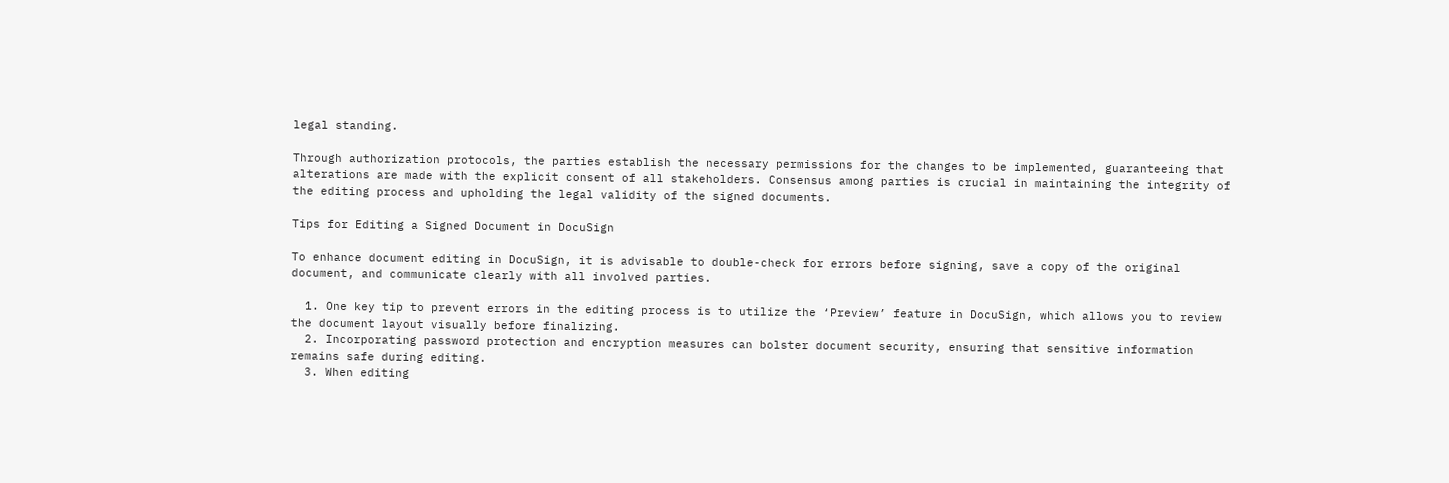legal standing.

Through authorization protocols, the parties establish the necessary permissions for the changes to be implemented, guaranteeing that alterations are made with the explicit consent of all stakeholders. Consensus among parties is crucial in maintaining the integrity of the editing process and upholding the legal validity of the signed documents.

Tips for Editing a Signed Document in DocuSign

To enhance document editing in DocuSign, it is advisable to double-check for errors before signing, save a copy of the original document, and communicate clearly with all involved parties.

  1. One key tip to prevent errors in the editing process is to utilize the ‘Preview’ feature in DocuSign, which allows you to review the document layout visually before finalizing.
  2. Incorporating password protection and encryption measures can bolster document security, ensuring that sensitive information remains safe during editing.
  3. When editing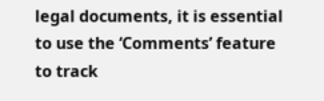legal documents, it is essential to use the ‘Comments’ feature to track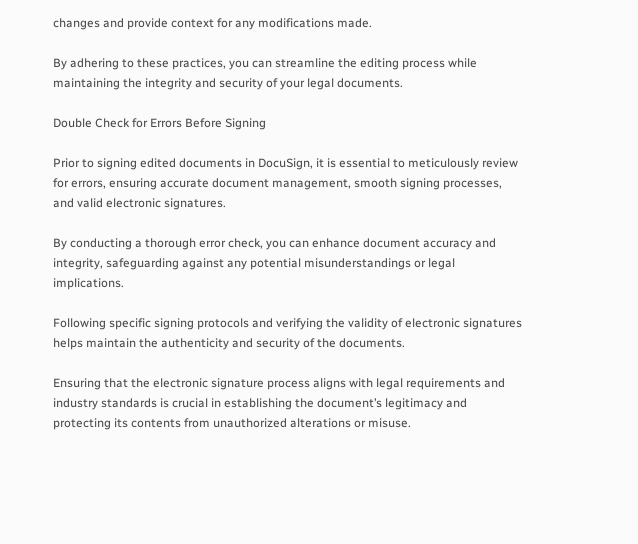changes and provide context for any modifications made.

By adhering to these practices, you can streamline the editing process while maintaining the integrity and security of your legal documents.

Double Check for Errors Before Signing

Prior to signing edited documents in DocuSign, it is essential to meticulously review for errors, ensuring accurate document management, smooth signing processes, and valid electronic signatures.

By conducting a thorough error check, you can enhance document accuracy and integrity, safeguarding against any potential misunderstandings or legal implications.

Following specific signing protocols and verifying the validity of electronic signatures helps maintain the authenticity and security of the documents.

Ensuring that the electronic signature process aligns with legal requirements and industry standards is crucial in establishing the document’s legitimacy and protecting its contents from unauthorized alterations or misuse.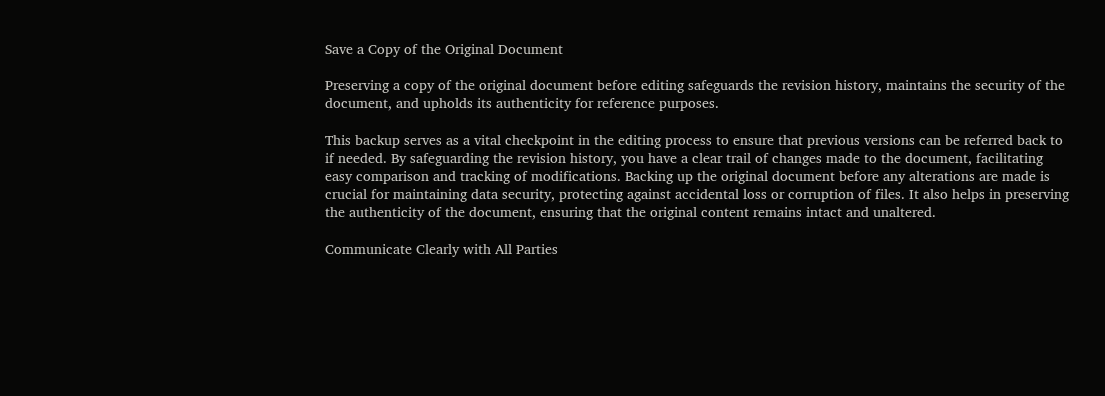Save a Copy of the Original Document

Preserving a copy of the original document before editing safeguards the revision history, maintains the security of the document, and upholds its authenticity for reference purposes.

This backup serves as a vital checkpoint in the editing process to ensure that previous versions can be referred back to if needed. By safeguarding the revision history, you have a clear trail of changes made to the document, facilitating easy comparison and tracking of modifications. Backing up the original document before any alterations are made is crucial for maintaining data security, protecting against accidental loss or corruption of files. It also helps in preserving the authenticity of the document, ensuring that the original content remains intact and unaltered.

Communicate Clearly with All Parties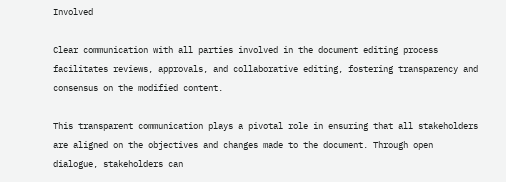Involved

Clear communication with all parties involved in the document editing process facilitates reviews, approvals, and collaborative editing, fostering transparency and consensus on the modified content.

This transparent communication plays a pivotal role in ensuring that all stakeholders are aligned on the objectives and changes made to the document. Through open dialogue, stakeholders can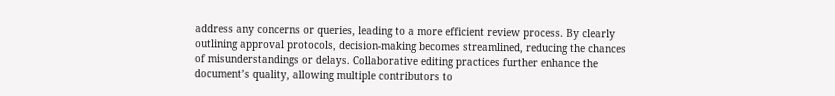address any concerns or queries, leading to a more efficient review process. By clearly outlining approval protocols, decision-making becomes streamlined, reducing the chances of misunderstandings or delays. Collaborative editing practices further enhance the document’s quality, allowing multiple contributors to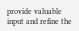provide valuable input and refine the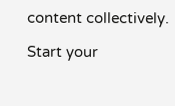content collectively.

Start your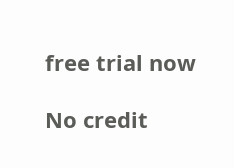free trial now

No credit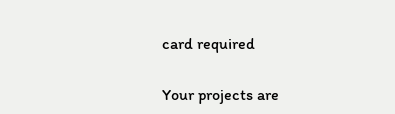card required

Your projects are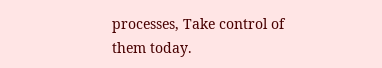processes, Take control of them today.